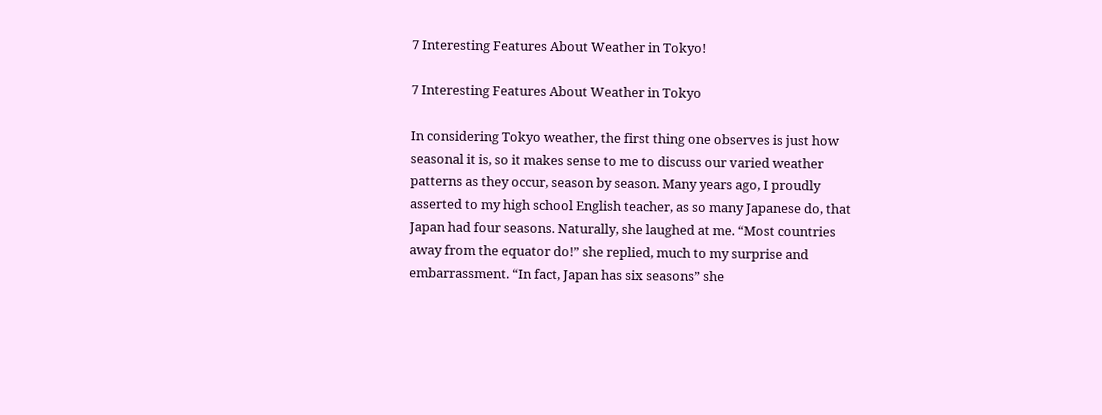7 Interesting Features About Weather in Tokyo!

7 Interesting Features About Weather in Tokyo

In considering Tokyo weather, the first thing one observes is just how seasonal it is, so it makes sense to me to discuss our varied weather patterns as they occur, season by season. Many years ago, I proudly asserted to my high school English teacher, as so many Japanese do, that Japan had four seasons. Naturally, she laughed at me. “Most countries away from the equator do!” she replied, much to my surprise and embarrassment. “In fact, Japan has six seasons” she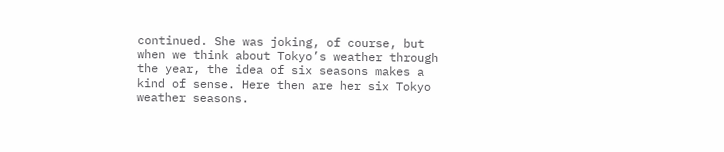continued. She was joking, of course, but when we think about Tokyo’s weather through the year, the idea of six seasons makes a kind of sense. Here then are her six Tokyo weather seasons.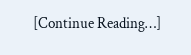[Continue Reading…]